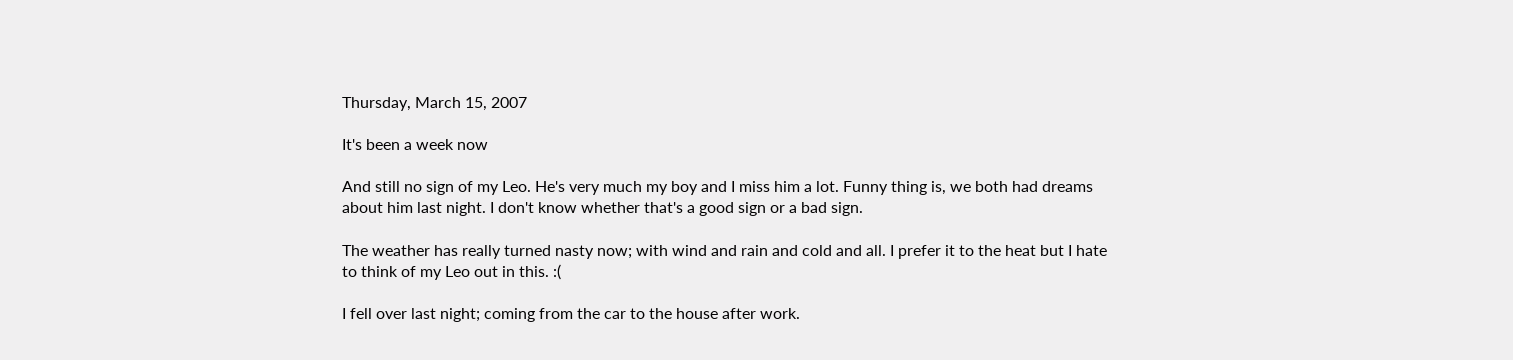Thursday, March 15, 2007

It's been a week now

And still no sign of my Leo. He's very much my boy and I miss him a lot. Funny thing is, we both had dreams about him last night. I don't know whether that's a good sign or a bad sign.

The weather has really turned nasty now; with wind and rain and cold and all. I prefer it to the heat but I hate to think of my Leo out in this. :(

I fell over last night; coming from the car to the house after work.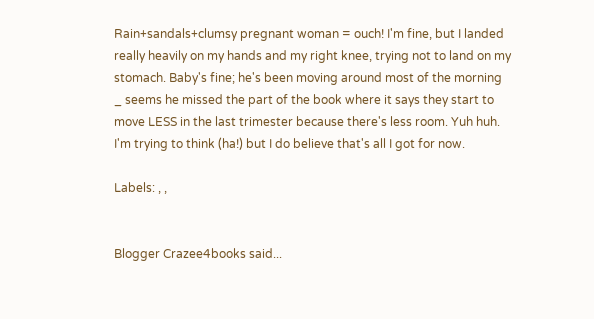Rain+sandals+clumsy pregnant woman = ouch! I'm fine, but I landed really heavily on my hands and my right knee, trying not to land on my stomach. Baby's fine; he's been moving around most of the morning _ seems he missed the part of the book where it says they start to move LESS in the last trimester because there's less room. Yuh huh. I'm trying to think (ha!) but I do believe that's all I got for now.

Labels: , ,


Blogger Crazee4books said...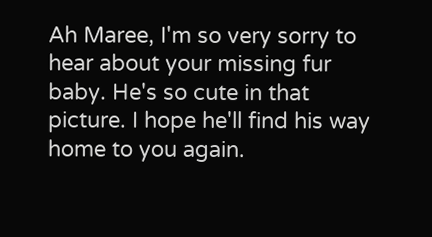Ah Maree, I'm so very sorry to hear about your missing fur baby. He's so cute in that picture. I hope he'll find his way home to you again.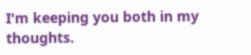I'm keeping you both in my thoughts.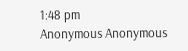1:48 pm
Anonymous Anonymous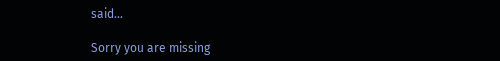said...

Sorry you are missing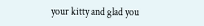your kitty and glad you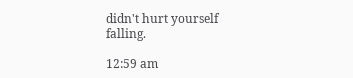didn't hurt yourself falling.

12:59 am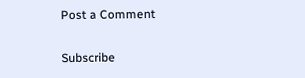Post a Comment

Subscribe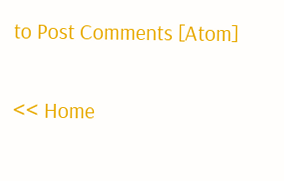to Post Comments [Atom]

<< Home